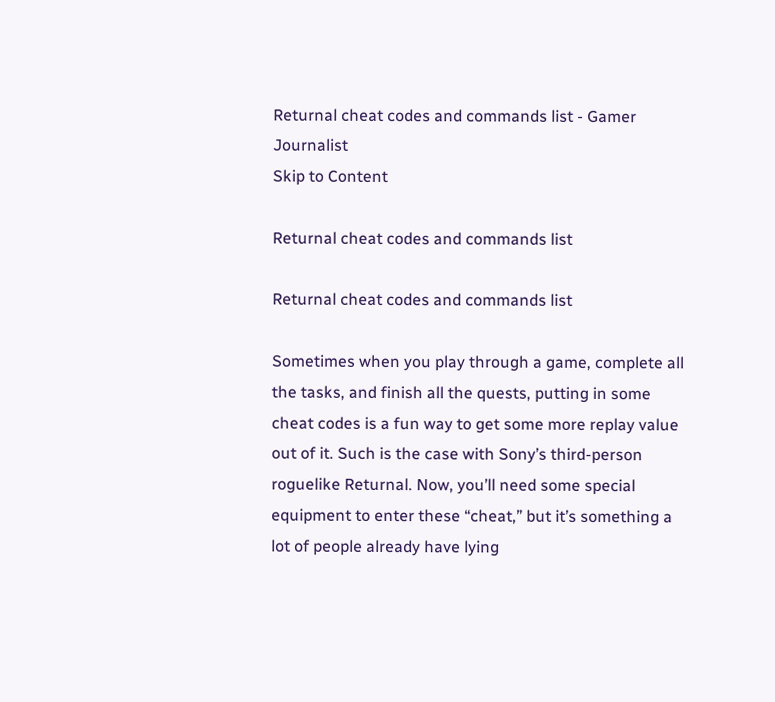Returnal cheat codes and commands list - Gamer Journalist
Skip to Content

Returnal cheat codes and commands list

Returnal cheat codes and commands list

Sometimes when you play through a game, complete all the tasks, and finish all the quests, putting in some cheat codes is a fun way to get some more replay value out of it. Such is the case with Sony’s third-person roguelike Returnal. Now, you’ll need some special equipment to enter these “cheat,” but it’s something a lot of people already have lying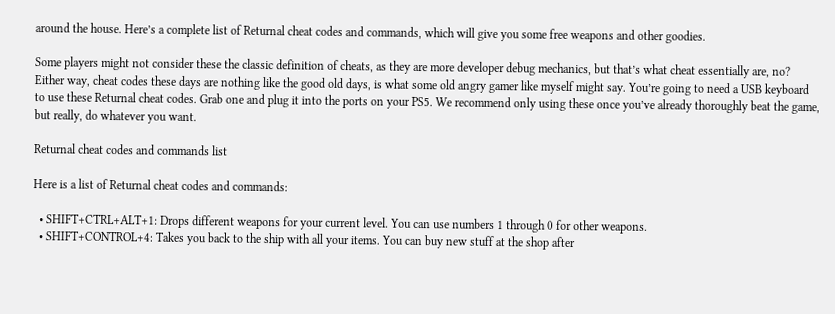around the house. Here’s a complete list of Returnal cheat codes and commands, which will give you some free weapons and other goodies.

Some players might not consider these the classic definition of cheats, as they are more developer debug mechanics, but that’s what cheat essentially are, no? Either way, cheat codes these days are nothing like the good old days, is what some old angry gamer like myself might say. You’re going to need a USB keyboard to use these Returnal cheat codes. Grab one and plug it into the ports on your PS5. We recommend only using these once you’ve already thoroughly beat the game, but really, do whatever you want.

Returnal cheat codes and commands list

Here is a list of Returnal cheat codes and commands:

  • SHIFT+CTRL+ALT+1: Drops different weapons for your current level. You can use numbers 1 through 0 for other weapons.
  • SHIFT+CONTROL+4: Takes you back to the ship with all your items. You can buy new stuff at the shop after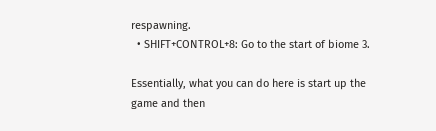respawning.
  • SHIFT+CONTROL+8: Go to the start of biome 3.

Essentially, what you can do here is start up the game and then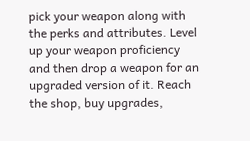pick your weapon along with the perks and attributes. Level up your weapon proficiency and then drop a weapon for an upgraded version of it. Reach the shop, buy upgrades,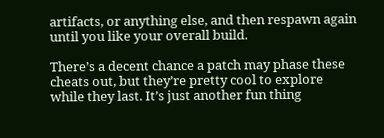artifacts, or anything else, and then respawn again until you like your overall build.

There’s a decent chance a patch may phase these cheats out, but they’re pretty cool to explore while they last. It’s just another fun thing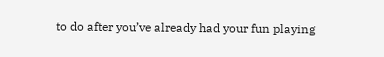to do after you’ve already had your fun playing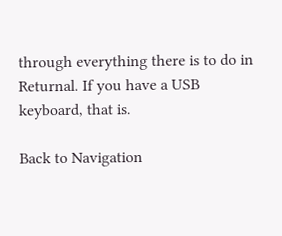through everything there is to do in Returnal. If you have a USB keyboard, that is.

Back to Navigation